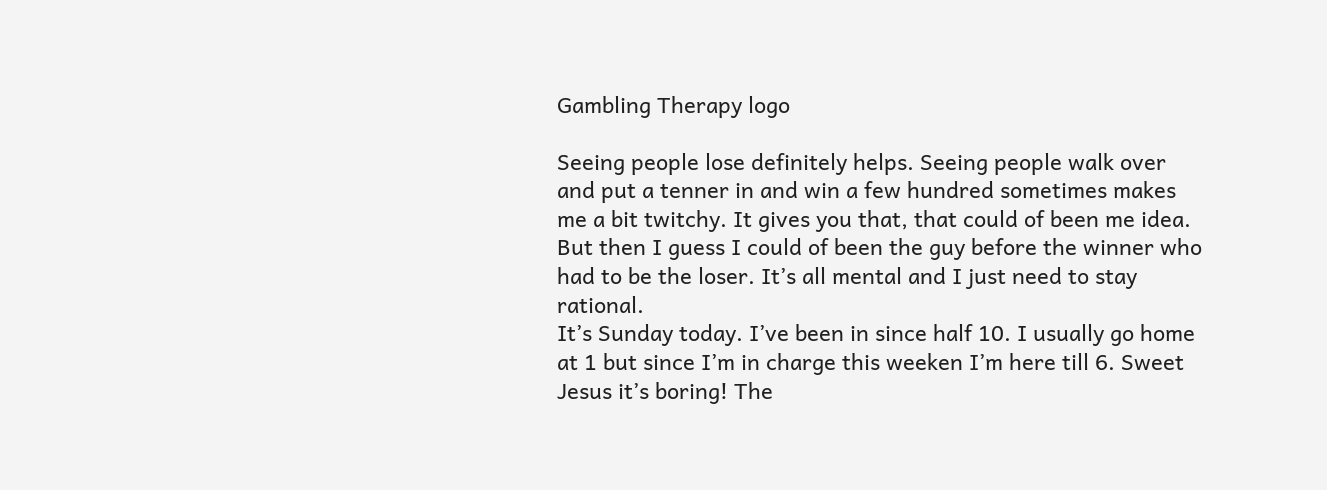Gambling Therapy logo

Seeing people lose definitely helps. Seeing people walk over and put a tenner in and win a few hundred sometimes makes me a bit twitchy. It gives you that, that could of been me idea. But then I guess I could of been the guy before the winner who had to be the loser. It’s all mental and I just need to stay rational.
It’s Sunday today. I’ve been in since half 10. I usually go home at 1 but since I’m in charge this weeken I’m here till 6. Sweet Jesus it’s boring! The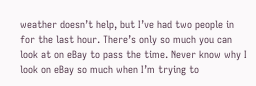weather doesn’t help, but I’ve had two people in for the last hour. There’s only so much you can look at on eBay to pass the time. Never know why I look on eBay so much when I’m trying to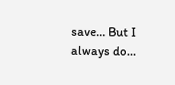save… But I always do…